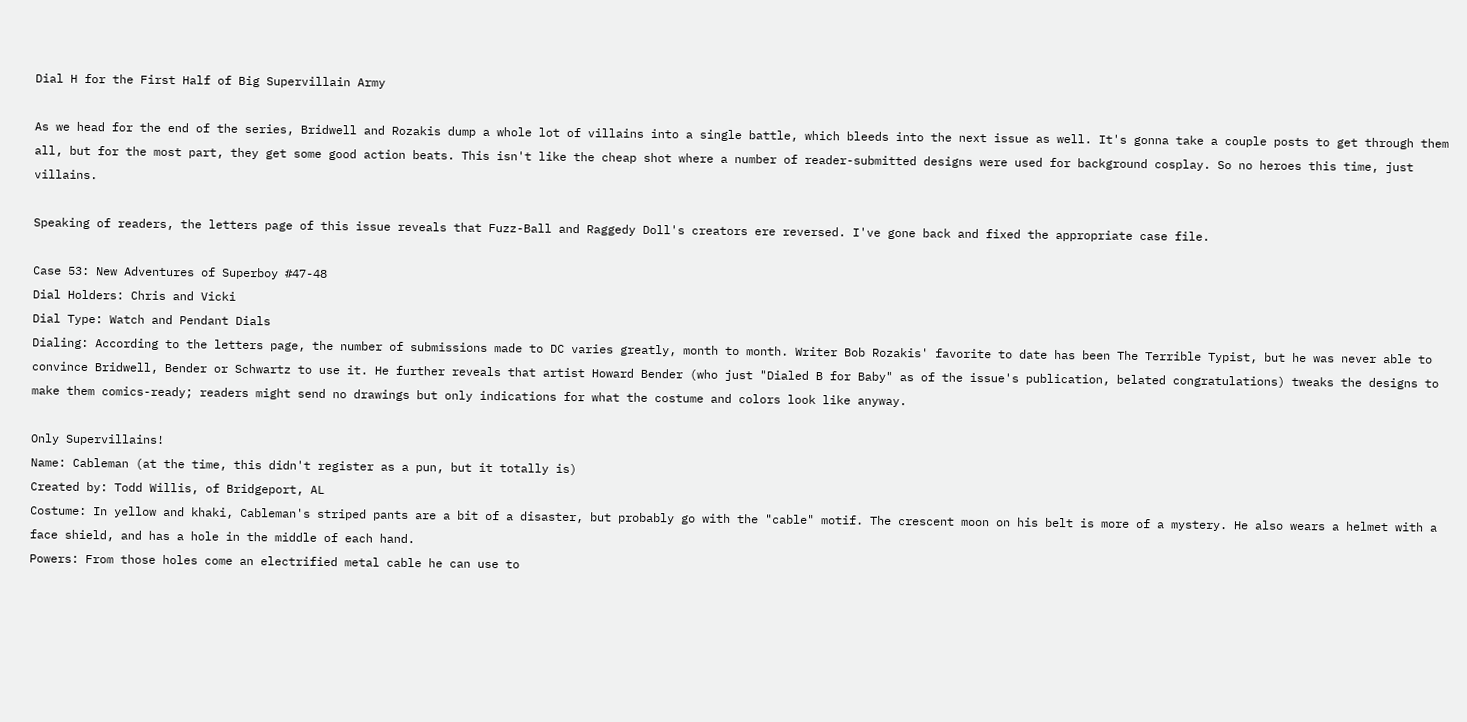Dial H for the First Half of Big Supervillain Army

As we head for the end of the series, Bridwell and Rozakis dump a whole lot of villains into a single battle, which bleeds into the next issue as well. It's gonna take a couple posts to get through them all, but for the most part, they get some good action beats. This isn't like the cheap shot where a number of reader-submitted designs were used for background cosplay. So no heroes this time, just villains.

Speaking of readers, the letters page of this issue reveals that Fuzz-Ball and Raggedy Doll's creators ere reversed. I've gone back and fixed the appropriate case file.

Case 53: New Adventures of Superboy #47-48
Dial Holders: Chris and Vicki
Dial Type: Watch and Pendant Dials
Dialing: According to the letters page, the number of submissions made to DC varies greatly, month to month. Writer Bob Rozakis' favorite to date has been The Terrible Typist, but he was never able to convince Bridwell, Bender or Schwartz to use it. He further reveals that artist Howard Bender (who just "Dialed B for Baby" as of the issue's publication, belated congratulations) tweaks the designs to make them comics-ready; readers might send no drawings but only indications for what the costume and colors look like anyway.

Only Supervillains!
Name: Cableman (at the time, this didn't register as a pun, but it totally is)
Created by: Todd Willis, of Bridgeport, AL
Costume: In yellow and khaki, Cableman's striped pants are a bit of a disaster, but probably go with the "cable" motif. The crescent moon on his belt is more of a mystery. He also wears a helmet with a face shield, and has a hole in the middle of each hand.
Powers: From those holes come an electrified metal cable he can use to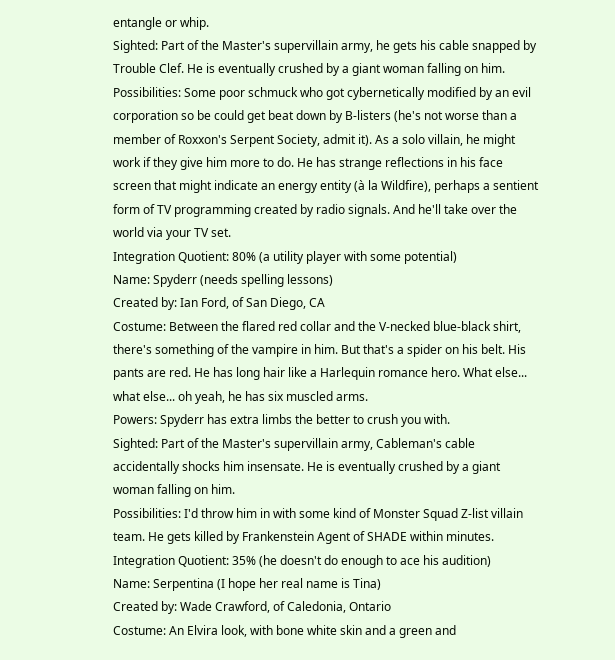entangle or whip.
Sighted: Part of the Master's supervillain army, he gets his cable snapped by Trouble Clef. He is eventually crushed by a giant woman falling on him.
Possibilities: Some poor schmuck who got cybernetically modified by an evil corporation so be could get beat down by B-listers (he's not worse than a member of Roxxon's Serpent Society, admit it). As a solo villain, he might work if they give him more to do. He has strange reflections in his face screen that might indicate an energy entity (à la Wildfire), perhaps a sentient form of TV programming created by radio signals. And he'll take over the world via your TV set.
Integration Quotient: 80% (a utility player with some potential)
Name: Spyderr (needs spelling lessons)
Created by: Ian Ford, of San Diego, CA
Costume: Between the flared red collar and the V-necked blue-black shirt, there's something of the vampire in him. But that's a spider on his belt. His pants are red. He has long hair like a Harlequin romance hero. What else... what else... oh yeah, he has six muscled arms.
Powers: Spyderr has extra limbs the better to crush you with.
Sighted: Part of the Master's supervillain army, Cableman's cable accidentally shocks him insensate. He is eventually crushed by a giant woman falling on him.
Possibilities: I'd throw him in with some kind of Monster Squad Z-list villain team. He gets killed by Frankenstein Agent of SHADE within minutes.
Integration Quotient: 35% (he doesn't do enough to ace his audition)
Name: Serpentina (I hope her real name is Tina)
Created by: Wade Crawford, of Caledonia, Ontario
Costume: An Elvira look, with bone white skin and a green and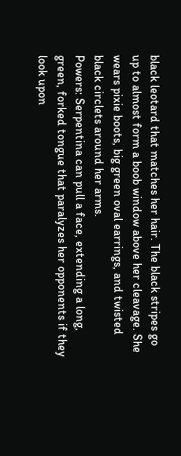black leotard that matches her hair. The black stripes go up to almost form a boob window above her cleavage. She wears pixie boots, big green oval earrings, and twisted black circlets around her arms.
Powers: Serpentina can pull a face, extending a long, green, forked tongue that paralyzes her opponents if they look upon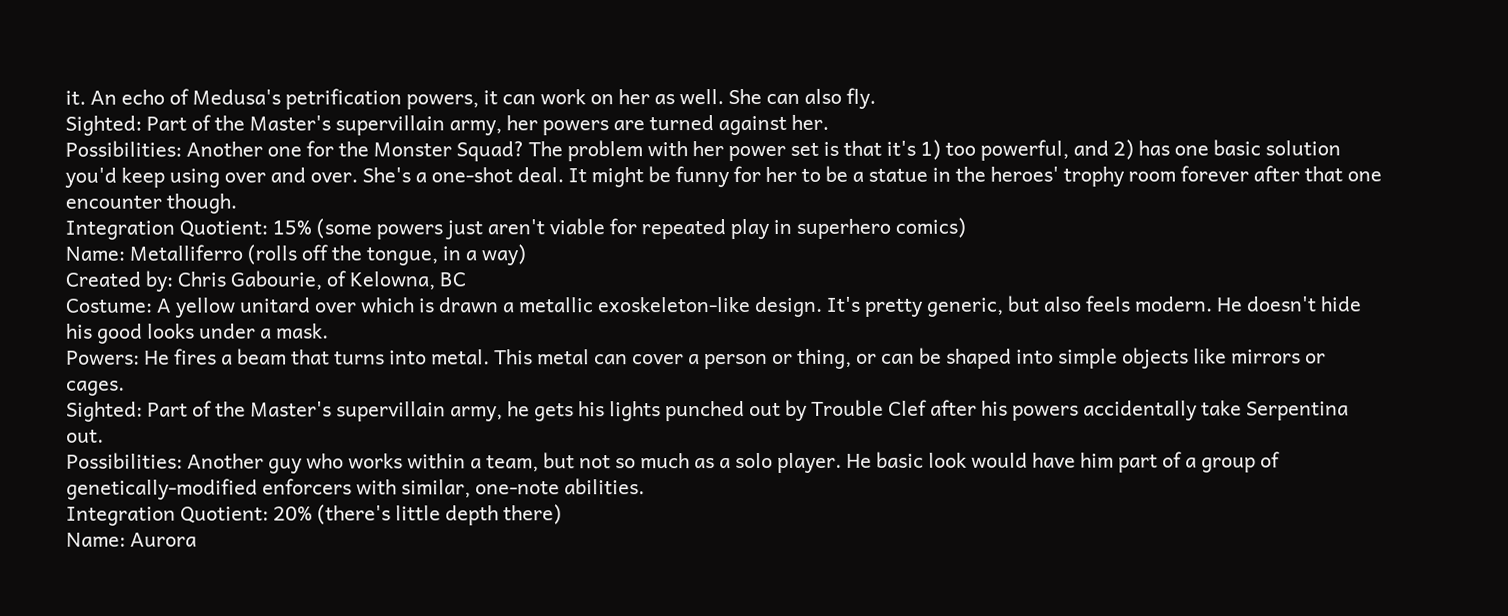it. An echo of Medusa's petrification powers, it can work on her as well. She can also fly.
Sighted: Part of the Master's supervillain army, her powers are turned against her.
Possibilities: Another one for the Monster Squad? The problem with her power set is that it's 1) too powerful, and 2) has one basic solution you'd keep using over and over. She's a one-shot deal. It might be funny for her to be a statue in the heroes' trophy room forever after that one encounter though.
Integration Quotient: 15% (some powers just aren't viable for repeated play in superhero comics)
Name: Metalliferro (rolls off the tongue, in a way)
Created by: Chris Gabourie, of Kelowna, BC
Costume: A yellow unitard over which is drawn a metallic exoskeleton-like design. It's pretty generic, but also feels modern. He doesn't hide his good looks under a mask.
Powers: He fires a beam that turns into metal. This metal can cover a person or thing, or can be shaped into simple objects like mirrors or cages.
Sighted: Part of the Master's supervillain army, he gets his lights punched out by Trouble Clef after his powers accidentally take Serpentina out.
Possibilities: Another guy who works within a team, but not so much as a solo player. He basic look would have him part of a group of genetically-modified enforcers with similar, one-note abilities.
Integration Quotient: 20% (there's little depth there)
Name: Aurora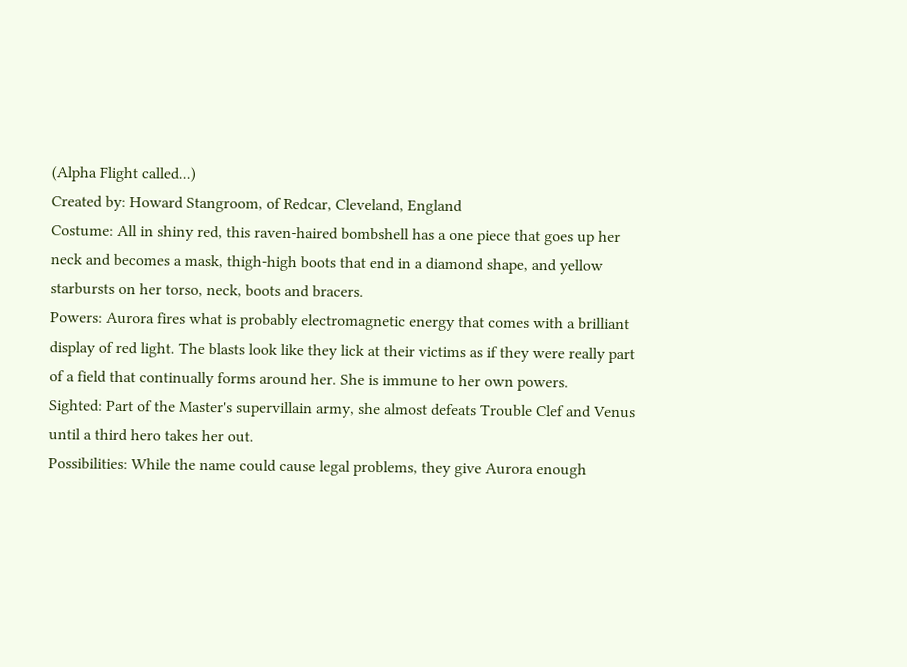(Alpha Flight called...)
Created by: Howard Stangroom, of Redcar, Cleveland, England
Costume: All in shiny red, this raven-haired bombshell has a one piece that goes up her neck and becomes a mask, thigh-high boots that end in a diamond shape, and yellow starbursts on her torso, neck, boots and bracers.
Powers: Aurora fires what is probably electromagnetic energy that comes with a brilliant display of red light. The blasts look like they lick at their victims as if they were really part of a field that continually forms around her. She is immune to her own powers.
Sighted: Part of the Master's supervillain army, she almost defeats Trouble Clef and Venus until a third hero takes her out.
Possibilities: While the name could cause legal problems, they give Aurora enough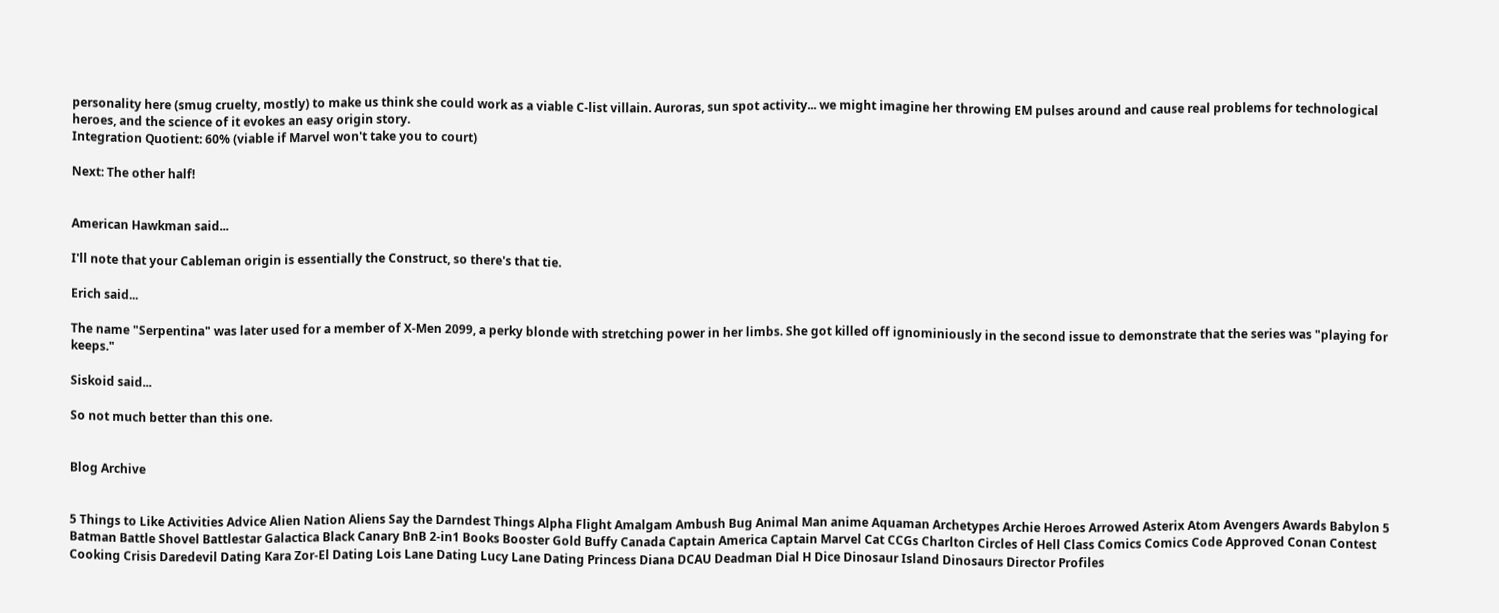personality here (smug cruelty, mostly) to make us think she could work as a viable C-list villain. Auroras, sun spot activity... we might imagine her throwing EM pulses around and cause real problems for technological heroes, and the science of it evokes an easy origin story.
Integration Quotient: 60% (viable if Marvel won't take you to court)

Next: The other half!


American Hawkman said...

I'll note that your Cableman origin is essentially the Construct, so there's that tie.

Erich said...

The name "Serpentina" was later used for a member of X-Men 2099, a perky blonde with stretching power in her limbs. She got killed off ignominiously in the second issue to demonstrate that the series was "playing for keeps."

Siskoid said...

So not much better than this one.


Blog Archive


5 Things to Like Activities Advice Alien Nation Aliens Say the Darndest Things Alpha Flight Amalgam Ambush Bug Animal Man anime Aquaman Archetypes Archie Heroes Arrowed Asterix Atom Avengers Awards Babylon 5 Batman Battle Shovel Battlestar Galactica Black Canary BnB 2-in1 Books Booster Gold Buffy Canada Captain America Captain Marvel Cat CCGs Charlton Circles of Hell Class Comics Comics Code Approved Conan Contest Cooking Crisis Daredevil Dating Kara Zor-El Dating Lois Lane Dating Lucy Lane Dating Princess Diana DCAU Deadman Dial H Dice Dinosaur Island Dinosaurs Director Profiles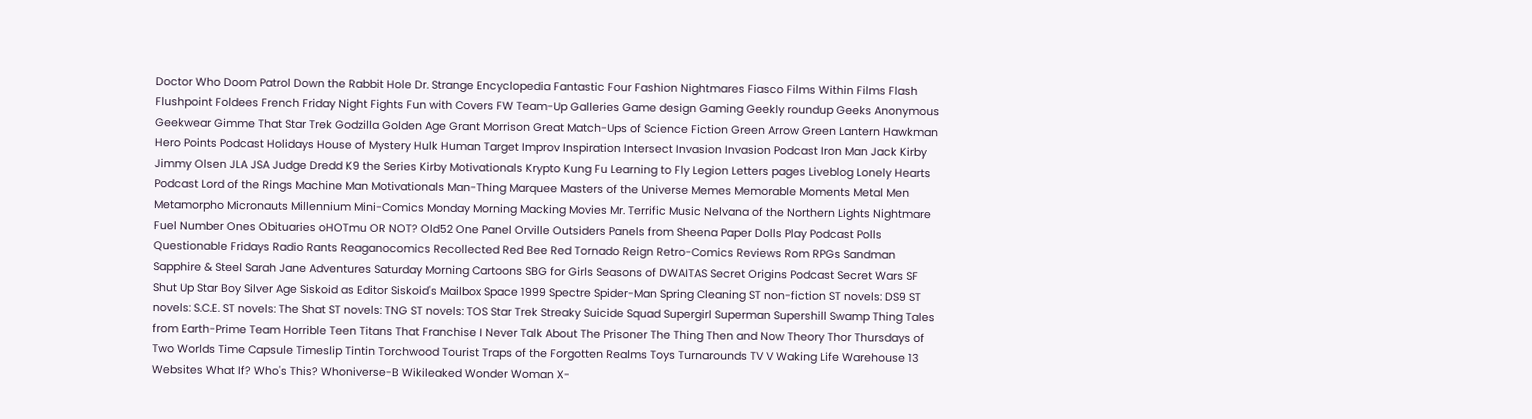Doctor Who Doom Patrol Down the Rabbit Hole Dr. Strange Encyclopedia Fantastic Four Fashion Nightmares Fiasco Films Within Films Flash Flushpoint Foldees French Friday Night Fights Fun with Covers FW Team-Up Galleries Game design Gaming Geekly roundup Geeks Anonymous Geekwear Gimme That Star Trek Godzilla Golden Age Grant Morrison Great Match-Ups of Science Fiction Green Arrow Green Lantern Hawkman Hero Points Podcast Holidays House of Mystery Hulk Human Target Improv Inspiration Intersect Invasion Invasion Podcast Iron Man Jack Kirby Jimmy Olsen JLA JSA Judge Dredd K9 the Series Kirby Motivationals Krypto Kung Fu Learning to Fly Legion Letters pages Liveblog Lonely Hearts Podcast Lord of the Rings Machine Man Motivationals Man-Thing Marquee Masters of the Universe Memes Memorable Moments Metal Men Metamorpho Micronauts Millennium Mini-Comics Monday Morning Macking Movies Mr. Terrific Music Nelvana of the Northern Lights Nightmare Fuel Number Ones Obituaries oHOTmu OR NOT? Old52 One Panel Orville Outsiders Panels from Sheena Paper Dolls Play Podcast Polls Questionable Fridays Radio Rants Reaganocomics Recollected Red Bee Red Tornado Reign Retro-Comics Reviews Rom RPGs Sandman Sapphire & Steel Sarah Jane Adventures Saturday Morning Cartoons SBG for Girls Seasons of DWAITAS Secret Origins Podcast Secret Wars SF Shut Up Star Boy Silver Age Siskoid as Editor Siskoid's Mailbox Space 1999 Spectre Spider-Man Spring Cleaning ST non-fiction ST novels: DS9 ST novels: S.C.E. ST novels: The Shat ST novels: TNG ST novels: TOS Star Trek Streaky Suicide Squad Supergirl Superman Supershill Swamp Thing Tales from Earth-Prime Team Horrible Teen Titans That Franchise I Never Talk About The Prisoner The Thing Then and Now Theory Thor Thursdays of Two Worlds Time Capsule Timeslip Tintin Torchwood Tourist Traps of the Forgotten Realms Toys Turnarounds TV V Waking Life Warehouse 13 Websites What If? Who's This? Whoniverse-B Wikileaked Wonder Woman X-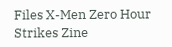Files X-Men Zero Hour Strikes Zine